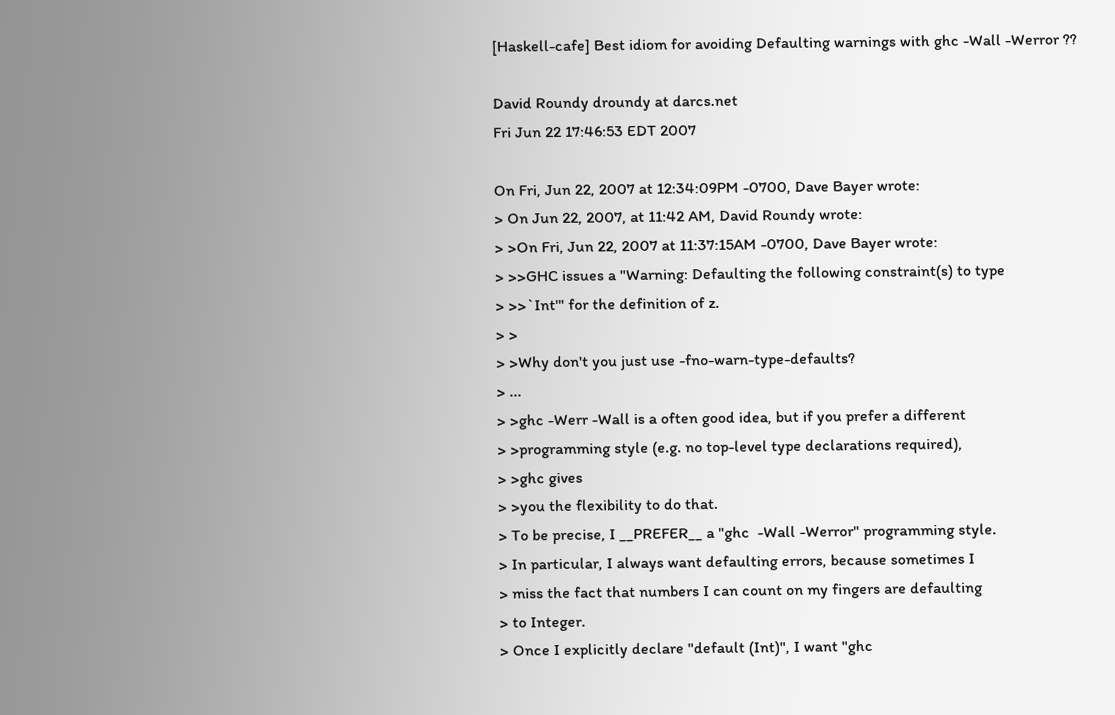[Haskell-cafe] Best idiom for avoiding Defaulting warnings with ghc -Wall -Werror ??

David Roundy droundy at darcs.net
Fri Jun 22 17:46:53 EDT 2007

On Fri, Jun 22, 2007 at 12:34:09PM -0700, Dave Bayer wrote:
> On Jun 22, 2007, at 11:42 AM, David Roundy wrote:
> >On Fri, Jun 22, 2007 at 11:37:15AM -0700, Dave Bayer wrote:
> >>GHC issues a "Warning: Defaulting the following constraint(s) to type
> >>`Int'" for the definition of z.
> >
> >Why don't you just use -fno-warn-type-defaults?
> ...
> >ghc -Werr -Wall is a often good idea, but if you prefer a different
> >programming style (e.g. no top-level type declarations required),
> >ghc gives
> >you the flexibility to do that.
> To be precise, I __PREFER__ a "ghc  -Wall -Werror" programming style.
> In particular, I always want defaulting errors, because sometimes I
> miss the fact that numbers I can count on my fingers are defaulting
> to Integer.
> Once I explicitly declare "default (Int)", I want "ghc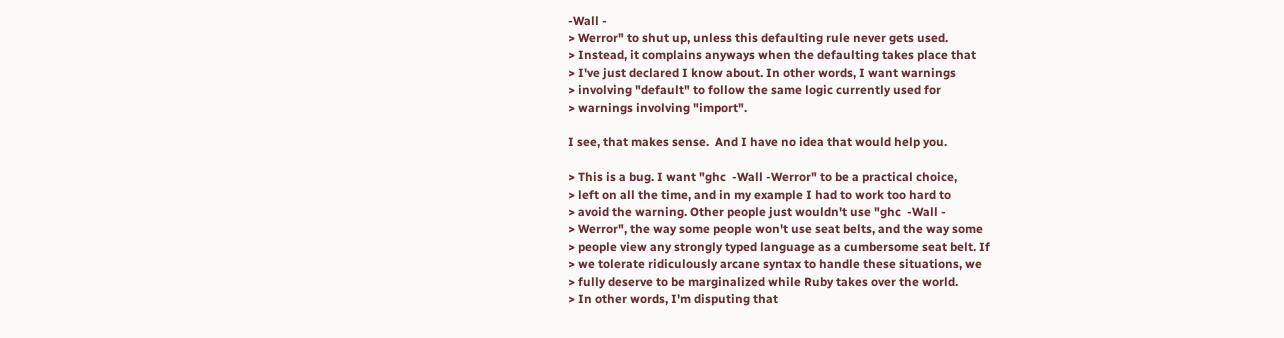-Wall -
> Werror" to shut up, unless this defaulting rule never gets used.
> Instead, it complains anyways when the defaulting takes place that
> I've just declared I know about. In other words, I want warnings
> involving "default" to follow the same logic currently used for
> warnings involving "import".

I see, that makes sense.  And I have no idea that would help you.

> This is a bug. I want "ghc  -Wall -Werror" to be a practical choice,
> left on all the time, and in my example I had to work too hard to
> avoid the warning. Other people just wouldn't use "ghc  -Wall -
> Werror", the way some people won't use seat belts, and the way some
> people view any strongly typed language as a cumbersome seat belt. If
> we tolerate ridiculously arcane syntax to handle these situations, we
> fully deserve to be marginalized while Ruby takes over the world.
> In other words, I'm disputing that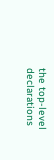the top-level declarations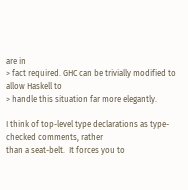are in
> fact required. GHC can be trivially modified to allow Haskell to
> handle this situation far more elegantly.

I think of top-level type declarations as type-checked comments, rather
than a seat-belt.  It forces you to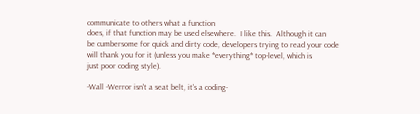communicate to others what a function
does, if that function may be used elsewhere.  I like this.  Although it can
be cumbersome for quick and dirty code, developers trying to read your code
will thank you for it (unless you make *everything* top-level, which is
just poor coding style).

-Wall -Werror isn't a seat belt, it's a coding-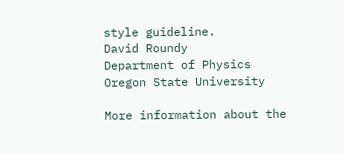style guideline.
David Roundy
Department of Physics
Oregon State University

More information about the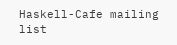Haskell-Cafe mailing list